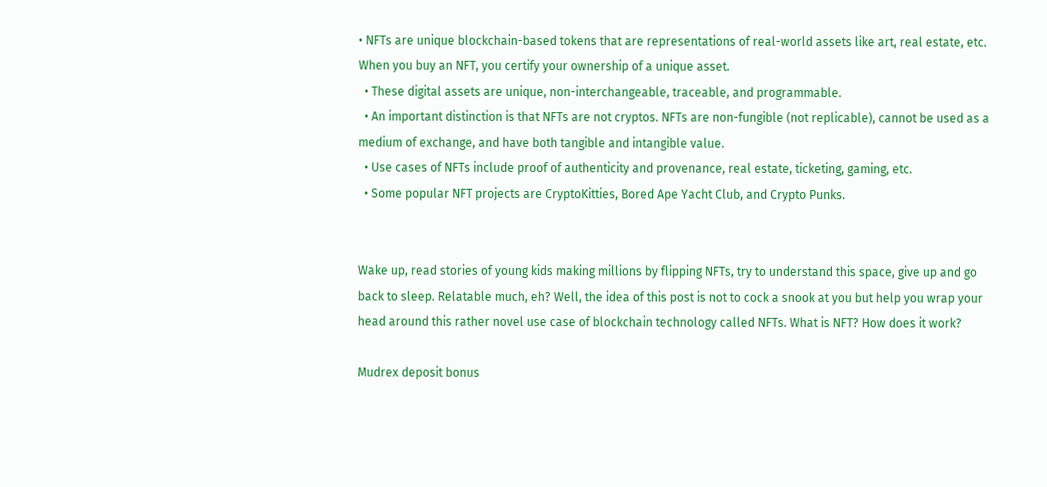• NFTs are unique blockchain-based tokens that are representations of real-world assets like art, real estate, etc. When you buy an NFT, you certify your ownership of a unique asset.
  • These digital assets are unique, non-interchangeable, traceable, and programmable.
  • An important distinction is that NFTs are not cryptos. NFTs are non-fungible (not replicable), cannot be used as a medium of exchange, and have both tangible and intangible value.
  • Use cases of NFTs include proof of authenticity and provenance, real estate, ticketing, gaming, etc.
  • Some popular NFT projects are CryptoKitties, Bored Ape Yacht Club, and Crypto Punks.


Wake up, read stories of young kids making millions by flipping NFTs, try to understand this space, give up and go back to sleep. Relatable much, eh? Well, the idea of this post is not to cock a snook at you but help you wrap your head around this rather novel use case of blockchain technology called NFTs. What is NFT? How does it work?

Mudrex deposit bonus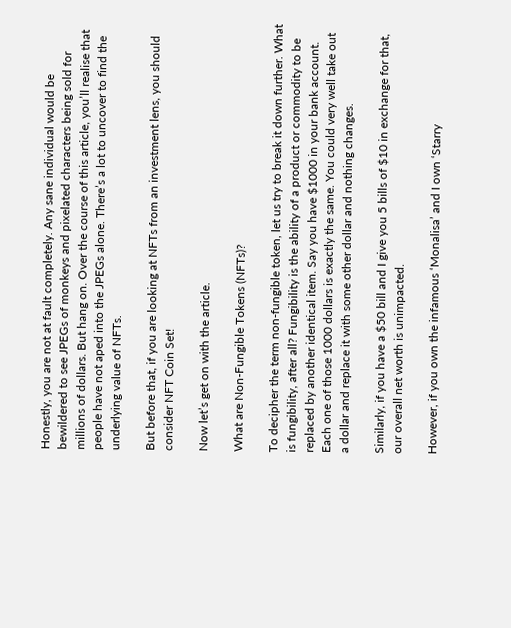Honestly, you are not at fault completely. Any sane individual would be bewildered to see JPEGs of monkeys and pixelated characters being sold for millions of dollars. But hang on. Over the course of this article, you’ll realise that people have not aped into the JPEGs alone. There’s a lot to uncover to find the underlying value of NFTs.

But before that, if you are looking at NFTs from an investment lens, you should consider NFT Coin Set!

Now let’s get on with the article.

What are Non-Fungible Tokens (NFTs)?

To decipher the term non-fungible token, let us try to break it down further. What is fungibility, after all? Fungibility is the ability of a product or commodity to be replaced by another identical item. Say you have $1000 in your bank account. Each one of those 1000 dollars is exactly the same. You could very well take out a dollar and replace it with some other dollar and nothing changes.

Similarly, if you have a $50 bill and I give you 5 bills of $10 in exchange for that, our overall net worth is unimpacted.

However, if you own the infamous ‘Monalisa’ and I own ‘Starry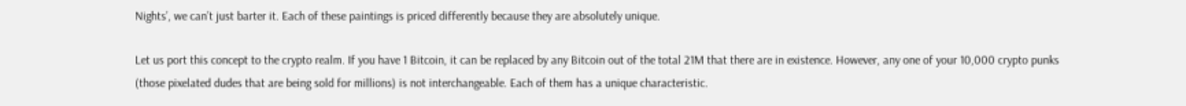Nights’, we can’t just barter it. Each of these paintings is priced differently because they are absolutely unique.

Let us port this concept to the crypto realm. If you have 1 Bitcoin, it can be replaced by any Bitcoin out of the total 21M that there are in existence. However, any one of your 10,000 crypto punks (those pixelated dudes that are being sold for millions) is not interchangeable. Each of them has a unique characteristic.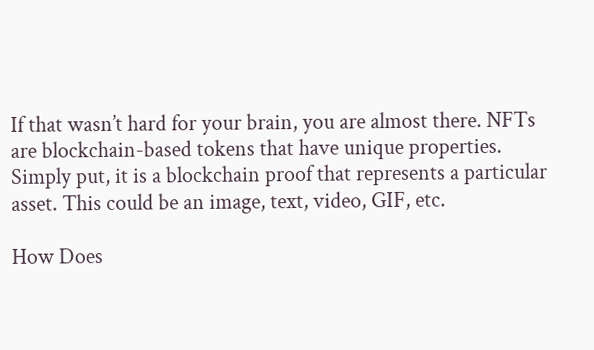If that wasn’t hard for your brain, you are almost there. NFTs are blockchain-based tokens that have unique properties. Simply put, it is a blockchain proof that represents a particular asset. This could be an image, text, video, GIF, etc.

How Does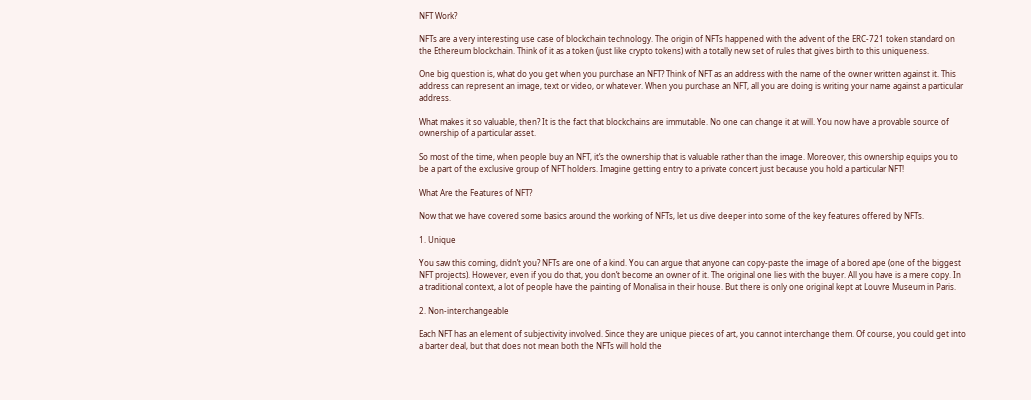NFT Work?

NFTs are a very interesting use case of blockchain technology. The origin of NFTs happened with the advent of the ERC-721 token standard on the Ethereum blockchain. Think of it as a token (just like crypto tokens) with a totally new set of rules that gives birth to this uniqueness.

One big question is, what do you get when you purchase an NFT? Think of NFT as an address with the name of the owner written against it. This address can represent an image, text or video, or whatever. When you purchase an NFT, all you are doing is writing your name against a particular address.

What makes it so valuable, then? It is the fact that blockchains are immutable. No one can change it at will. You now have a provable source of ownership of a particular asset.

So most of the time, when people buy an NFT, it’s the ownership that is valuable rather than the image. Moreover, this ownership equips you to be a part of the exclusive group of NFT holders. Imagine getting entry to a private concert just because you hold a particular NFT!

What Are the Features of NFT?

Now that we have covered some basics around the working of NFTs, let us dive deeper into some of the key features offered by NFTs.

1. Unique

You saw this coming, didn’t you? NFTs are one of a kind. You can argue that anyone can copy-paste the image of a bored ape (one of the biggest NFT projects). However, even if you do that, you don’t become an owner of it. The original one lies with the buyer. All you have is a mere copy. In a traditional context, a lot of people have the painting of Monalisa in their house. But there is only one original kept at Louvre Museum in Paris.

2. Non-interchangeable

Each NFT has an element of subjectivity involved. Since they are unique pieces of art, you cannot interchange them. Of course, you could get into a barter deal, but that does not mean both the NFTs will hold the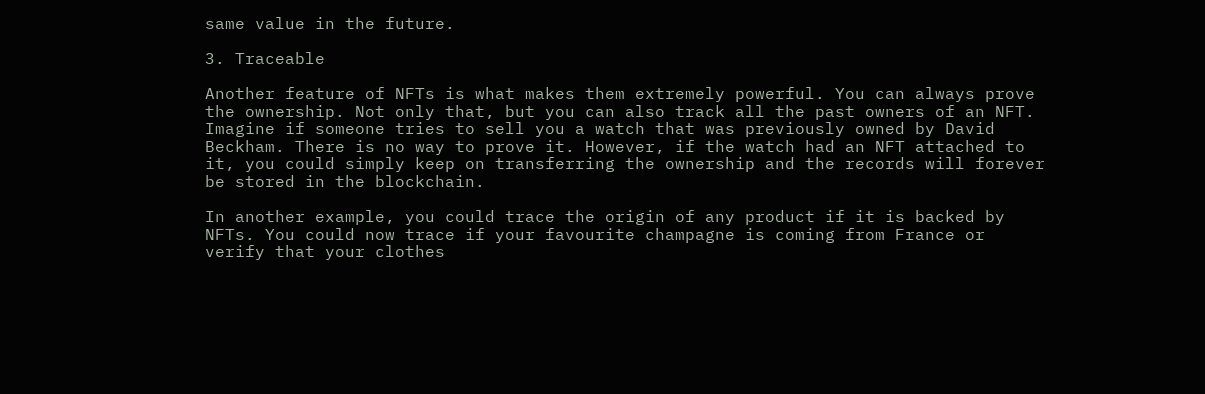same value in the future.

3. Traceable

Another feature of NFTs is what makes them extremely powerful. You can always prove the ownership. Not only that, but you can also track all the past owners of an NFT. Imagine if someone tries to sell you a watch that was previously owned by David Beckham. There is no way to prove it. However, if the watch had an NFT attached to it, you could simply keep on transferring the ownership and the records will forever be stored in the blockchain.

In another example, you could trace the origin of any product if it is backed by NFTs. You could now trace if your favourite champagne is coming from France or verify that your clothes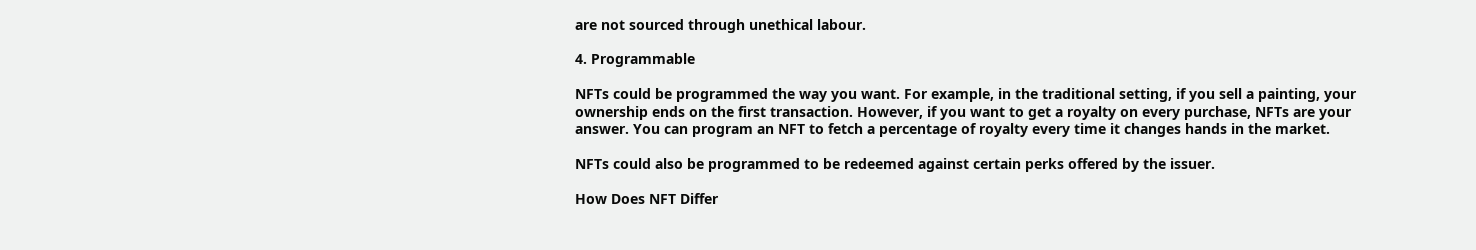are not sourced through unethical labour.

4. Programmable

NFTs could be programmed the way you want. For example, in the traditional setting, if you sell a painting, your ownership ends on the first transaction. However, if you want to get a royalty on every purchase, NFTs are your answer. You can program an NFT to fetch a percentage of royalty every time it changes hands in the market.

NFTs could also be programmed to be redeemed against certain perks offered by the issuer.

How Does NFT Differ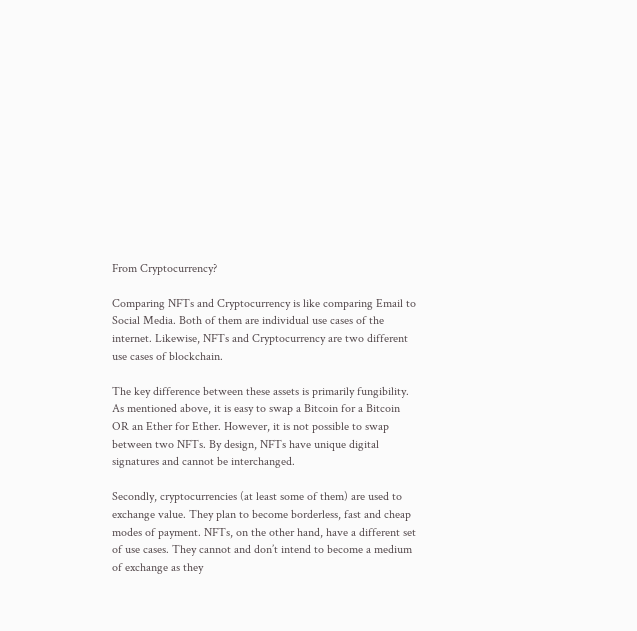From Cryptocurrency?

Comparing NFTs and Cryptocurrency is like comparing Email to Social Media. Both of them are individual use cases of the internet. Likewise, NFTs and Cryptocurrency are two different use cases of blockchain.

The key difference between these assets is primarily fungibility. As mentioned above, it is easy to swap a Bitcoin for a Bitcoin OR an Ether for Ether. However, it is not possible to swap between two NFTs. By design, NFTs have unique digital signatures and cannot be interchanged.

Secondly, cryptocurrencies (at least some of them) are used to exchange value. They plan to become borderless, fast and cheap modes of payment. NFTs, on the other hand, have a different set of use cases. They cannot and don’t intend to become a medium of exchange as they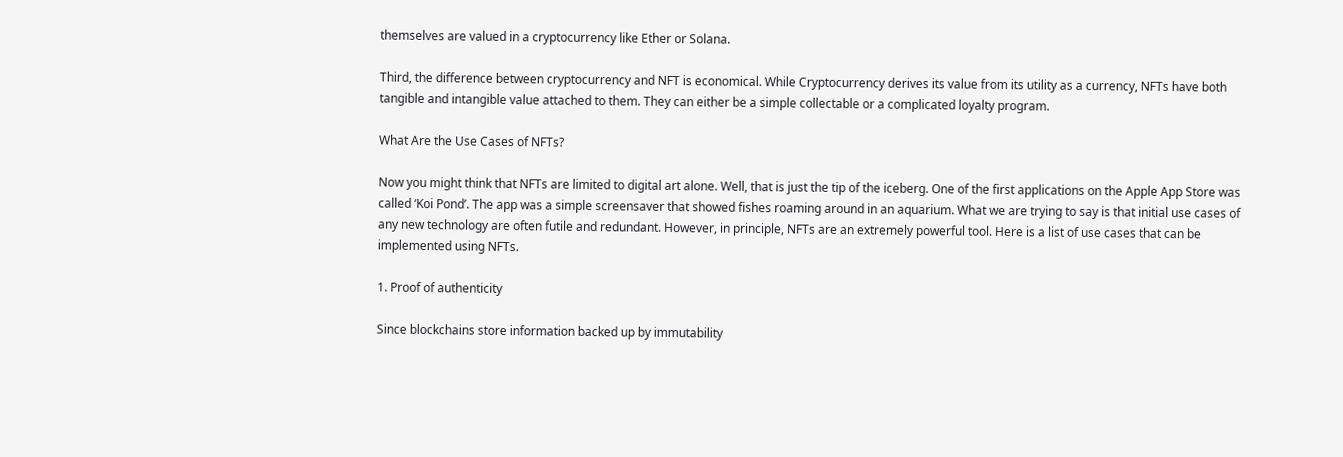themselves are valued in a cryptocurrency like Ether or Solana.

Third, the difference between cryptocurrency and NFT is economical. While Cryptocurrency derives its value from its utility as a currency, NFTs have both tangible and intangible value attached to them. They can either be a simple collectable or a complicated loyalty program.

What Are the Use Cases of NFTs?

Now you might think that NFTs are limited to digital art alone. Well, that is just the tip of the iceberg. One of the first applications on the Apple App Store was called ‘Koi Pond’. The app was a simple screensaver that showed fishes roaming around in an aquarium. What we are trying to say is that initial use cases of any new technology are often futile and redundant. However, in principle, NFTs are an extremely powerful tool. Here is a list of use cases that can be implemented using NFTs.

1. Proof of authenticity

Since blockchains store information backed up by immutability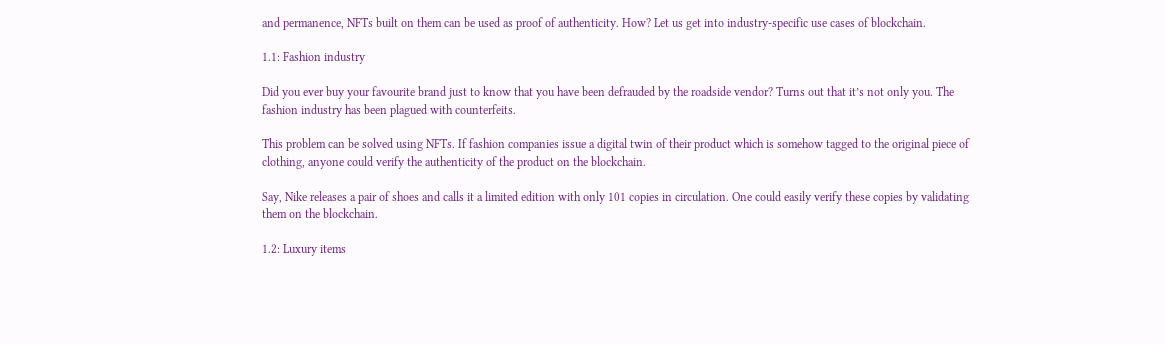and permanence, NFTs built on them can be used as proof of authenticity. How? Let us get into industry-specific use cases of blockchain.

1.1: Fashion industry

Did you ever buy your favourite brand just to know that you have been defrauded by the roadside vendor? Turns out that it’s not only you. The fashion industry has been plagued with counterfeits.

This problem can be solved using NFTs. If fashion companies issue a digital twin of their product which is somehow tagged to the original piece of clothing, anyone could verify the authenticity of the product on the blockchain.

Say, Nike releases a pair of shoes and calls it a limited edition with only 101 copies in circulation. One could easily verify these copies by validating them on the blockchain.

1.2: Luxury items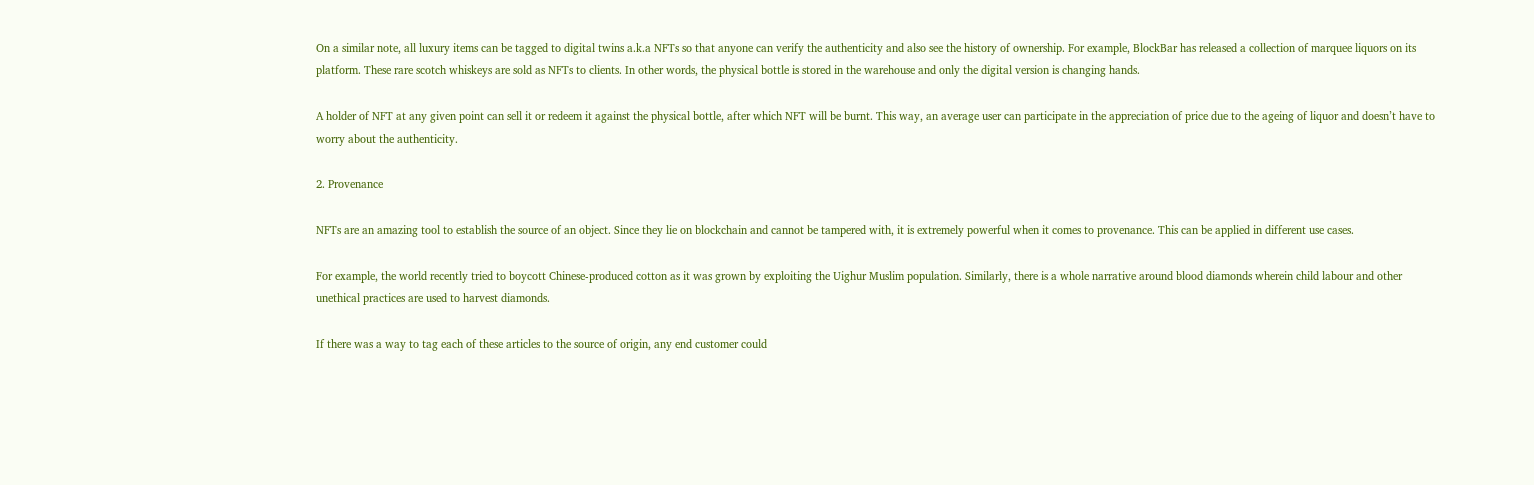On a similar note, all luxury items can be tagged to digital twins a.k.a NFTs so that anyone can verify the authenticity and also see the history of ownership. For example, BlockBar has released a collection of marquee liquors on its platform. These rare scotch whiskeys are sold as NFTs to clients. In other words, the physical bottle is stored in the warehouse and only the digital version is changing hands.

A holder of NFT at any given point can sell it or redeem it against the physical bottle, after which NFT will be burnt. This way, an average user can participate in the appreciation of price due to the ageing of liquor and doesn’t have to worry about the authenticity.

2. Provenance

NFTs are an amazing tool to establish the source of an object. Since they lie on blockchain and cannot be tampered with, it is extremely powerful when it comes to provenance. This can be applied in different use cases.

For example, the world recently tried to boycott Chinese-produced cotton as it was grown by exploiting the Uighur Muslim population. Similarly, there is a whole narrative around blood diamonds wherein child labour and other unethical practices are used to harvest diamonds.

If there was a way to tag each of these articles to the source of origin, any end customer could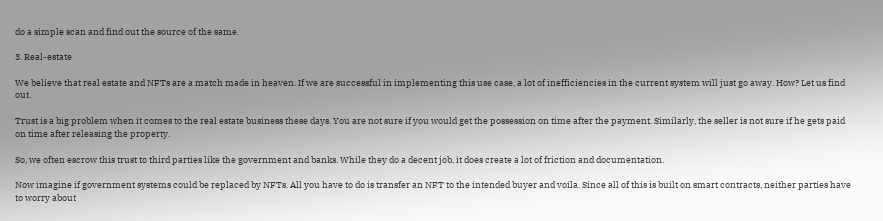do a simple scan and find out the source of the same.

3. Real-estate

We believe that real estate and NFTs are a match made in heaven. If we are successful in implementing this use case, a lot of inefficiencies in the current system will just go away. How? Let us find out.

Trust is a big problem when it comes to the real estate business these days. You are not sure if you would get the possession on time after the payment. Similarly, the seller is not sure if he gets paid on time after releasing the property.

So, we often escrow this trust to third parties like the government and banks. While they do a decent job, it does create a lot of friction and documentation.

Now imagine if government systems could be replaced by NFTs. All you have to do is transfer an NFT to the intended buyer and voila. Since all of this is built on smart contracts, neither parties have to worry about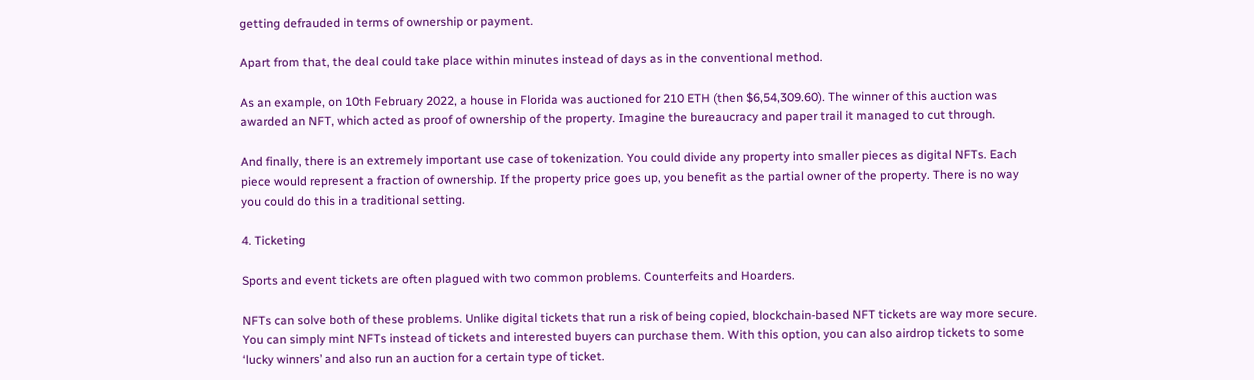getting defrauded in terms of ownership or payment.

Apart from that, the deal could take place within minutes instead of days as in the conventional method.

As an example, on 10th February 2022, a house in Florida was auctioned for 210 ETH (then $6,54,309.60). The winner of this auction was awarded an NFT, which acted as proof of ownership of the property. Imagine the bureaucracy and paper trail it managed to cut through.

And finally, there is an extremely important use case of tokenization. You could divide any property into smaller pieces as digital NFTs. Each piece would represent a fraction of ownership. If the property price goes up, you benefit as the partial owner of the property. There is no way you could do this in a traditional setting.

4. Ticketing

Sports and event tickets are often plagued with two common problems. Counterfeits and Hoarders.

NFTs can solve both of these problems. Unlike digital tickets that run a risk of being copied, blockchain-based NFT tickets are way more secure. You can simply mint NFTs instead of tickets and interested buyers can purchase them. With this option, you can also airdrop tickets to some ‘lucky winners’ and also run an auction for a certain type of ticket.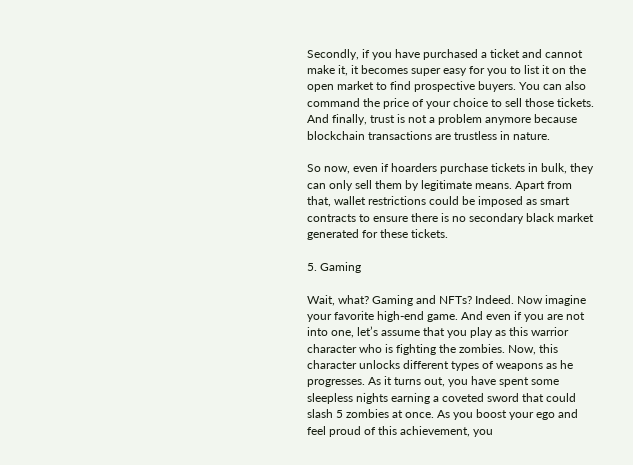Secondly, if you have purchased a ticket and cannot make it, it becomes super easy for you to list it on the open market to find prospective buyers. You can also command the price of your choice to sell those tickets. And finally, trust is not a problem anymore because blockchain transactions are trustless in nature.

So now, even if hoarders purchase tickets in bulk, they can only sell them by legitimate means. Apart from that, wallet restrictions could be imposed as smart contracts to ensure there is no secondary black market generated for these tickets.

5. Gaming

Wait, what? Gaming and NFTs? Indeed. Now imagine your favorite high-end game. And even if you are not into one, let’s assume that you play as this warrior character who is fighting the zombies. Now, this character unlocks different types of weapons as he progresses. As it turns out, you have spent some sleepless nights earning a coveted sword that could slash 5 zombies at once. As you boost your ego and feel proud of this achievement, you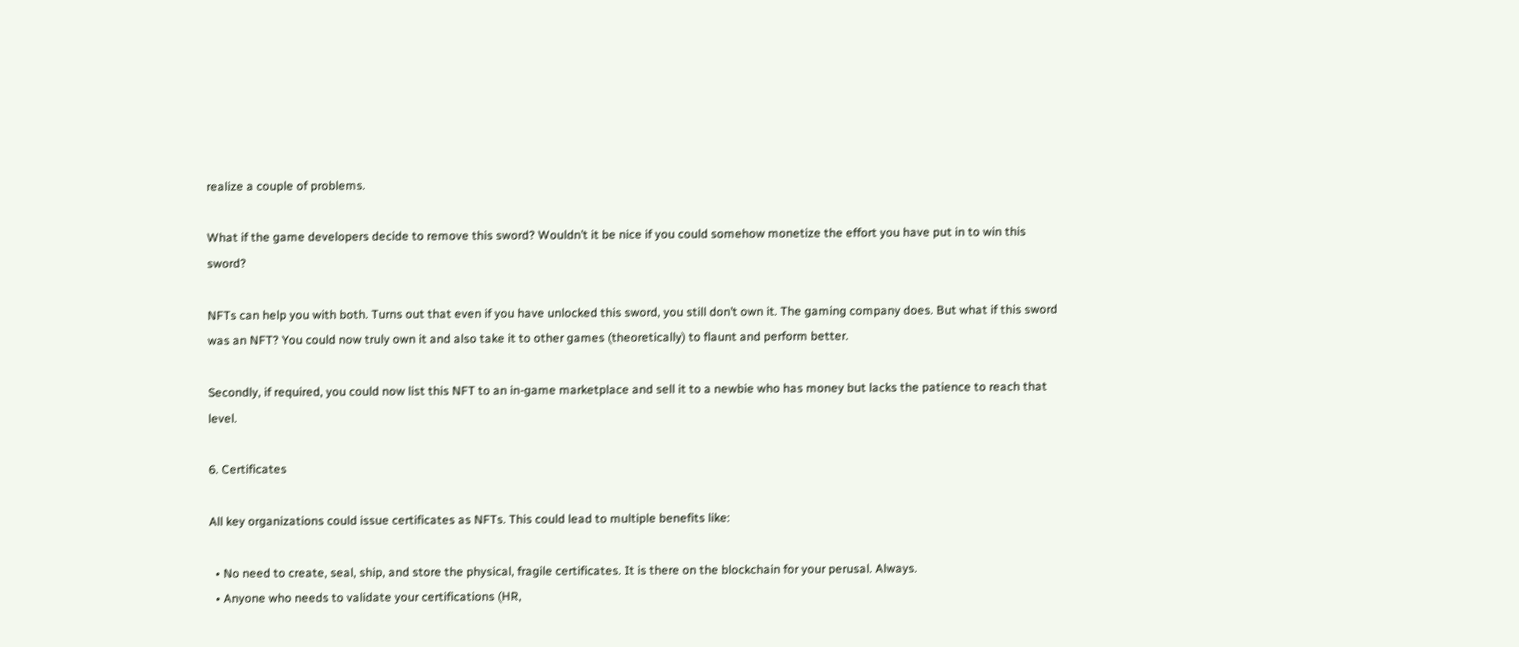realize a couple of problems.

What if the game developers decide to remove this sword? Wouldn’t it be nice if you could somehow monetize the effort you have put in to win this sword?

NFTs can help you with both. Turns out that even if you have unlocked this sword, you still don’t own it. The gaming company does. But what if this sword was an NFT? You could now truly own it and also take it to other games (theoretically) to flaunt and perform better.

Secondly, if required, you could now list this NFT to an in-game marketplace and sell it to a newbie who has money but lacks the patience to reach that level.

6. Certificates

All key organizations could issue certificates as NFTs. This could lead to multiple benefits like:

  • No need to create, seal, ship, and store the physical, fragile certificates. It is there on the blockchain for your perusal. Always.
  • Anyone who needs to validate your certifications (HR,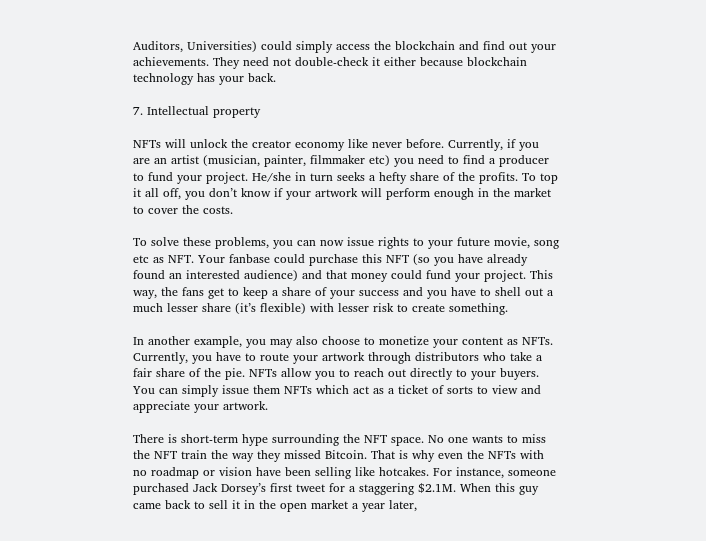Auditors, Universities) could simply access the blockchain and find out your achievements. They need not double-check it either because blockchain technology has your back.

7. Intellectual property

NFTs will unlock the creator economy like never before. Currently, if you are an artist (musician, painter, filmmaker etc) you need to find a producer to fund your project. He/she in turn seeks a hefty share of the profits. To top it all off, you don’t know if your artwork will perform enough in the market to cover the costs.

To solve these problems, you can now issue rights to your future movie, song etc as NFT. Your fanbase could purchase this NFT (so you have already found an interested audience) and that money could fund your project. This way, the fans get to keep a share of your success and you have to shell out a much lesser share (it’s flexible) with lesser risk to create something.

In another example, you may also choose to monetize your content as NFTs. Currently, you have to route your artwork through distributors who take a fair share of the pie. NFTs allow you to reach out directly to your buyers. You can simply issue them NFTs which act as a ticket of sorts to view and appreciate your artwork.

There is short-term hype surrounding the NFT space. No one wants to miss the NFT train the way they missed Bitcoin. That is why even the NFTs with no roadmap or vision have been selling like hotcakes. For instance, someone purchased Jack Dorsey’s first tweet for a staggering $2.1M. When this guy came back to sell it in the open market a year later,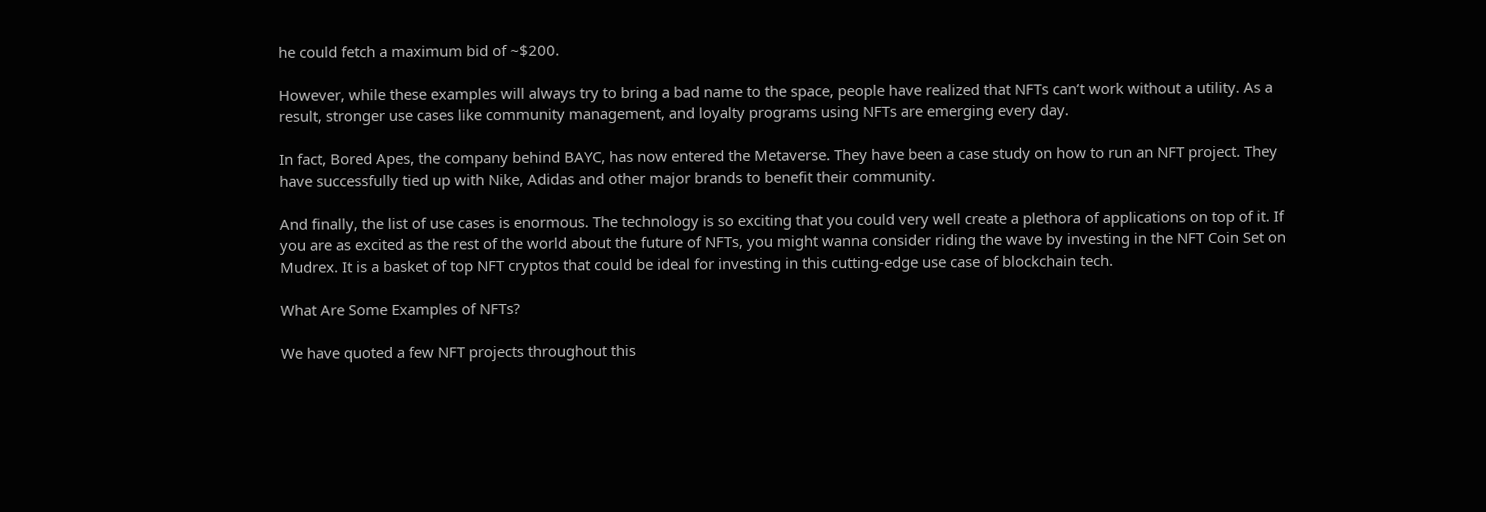he could fetch a maximum bid of ~$200.

However, while these examples will always try to bring a bad name to the space, people have realized that NFTs can’t work without a utility. As a result, stronger use cases like community management, and loyalty programs using NFTs are emerging every day.

In fact, Bored Apes, the company behind BAYC, has now entered the Metaverse. They have been a case study on how to run an NFT project. They have successfully tied up with Nike, Adidas and other major brands to benefit their community.

And finally, the list of use cases is enormous. The technology is so exciting that you could very well create a plethora of applications on top of it. If you are as excited as the rest of the world about the future of NFTs, you might wanna consider riding the wave by investing in the NFT Coin Set on Mudrex. It is a basket of top NFT cryptos that could be ideal for investing in this cutting-edge use case of blockchain tech.

What Are Some Examples of NFTs?

We have quoted a few NFT projects throughout this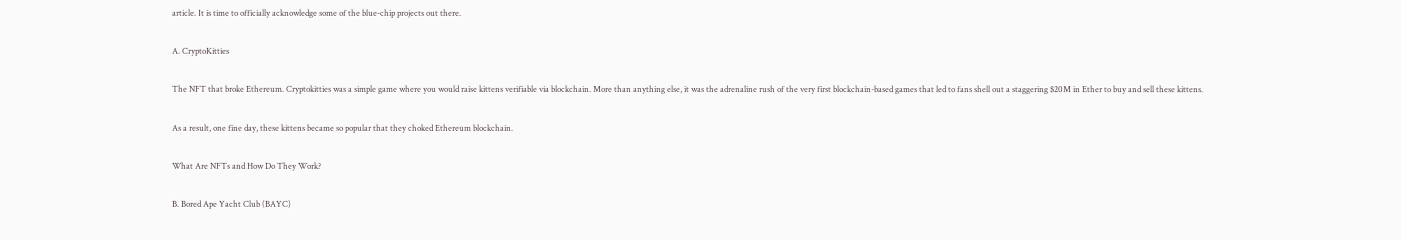article. It is time to officially acknowledge some of the blue-chip projects out there.

A. CryptoKitties

The NFT that broke Ethereum. Cryptokitties was a simple game where you would raise kittens verifiable via blockchain. More than anything else, it was the adrenaline rush of the very first blockchain-based games that led to fans shell out a staggering $20M in Ether to buy and sell these kittens.

As a result, one fine day, these kittens became so popular that they choked Ethereum blockchain.

What Are NFTs and How Do They Work?

B. Bored Ape Yacht Club (BAYC)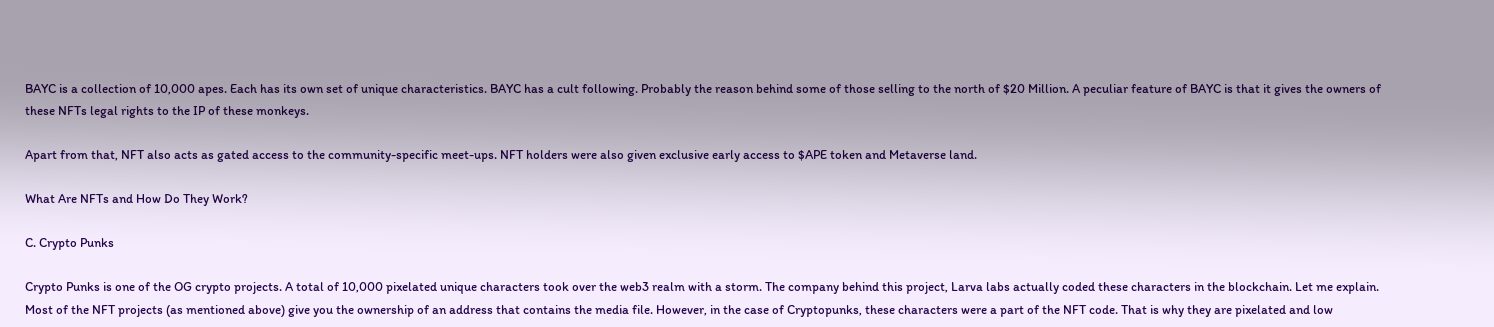BAYC is a collection of 10,000 apes. Each has its own set of unique characteristics. BAYC has a cult following. Probably the reason behind some of those selling to the north of $20 Million. A peculiar feature of BAYC is that it gives the owners of these NFTs legal rights to the IP of these monkeys.

Apart from that, NFT also acts as gated access to the community-specific meet-ups. NFT holders were also given exclusive early access to $APE token and Metaverse land.

What Are NFTs and How Do They Work?

C. Crypto Punks

Crypto Punks is one of the OG crypto projects. A total of 10,000 pixelated unique characters took over the web3 realm with a storm. The company behind this project, Larva labs actually coded these characters in the blockchain. Let me explain. Most of the NFT projects (as mentioned above) give you the ownership of an address that contains the media file. However, in the case of Cryptopunks, these characters were a part of the NFT code. That is why they are pixelated and low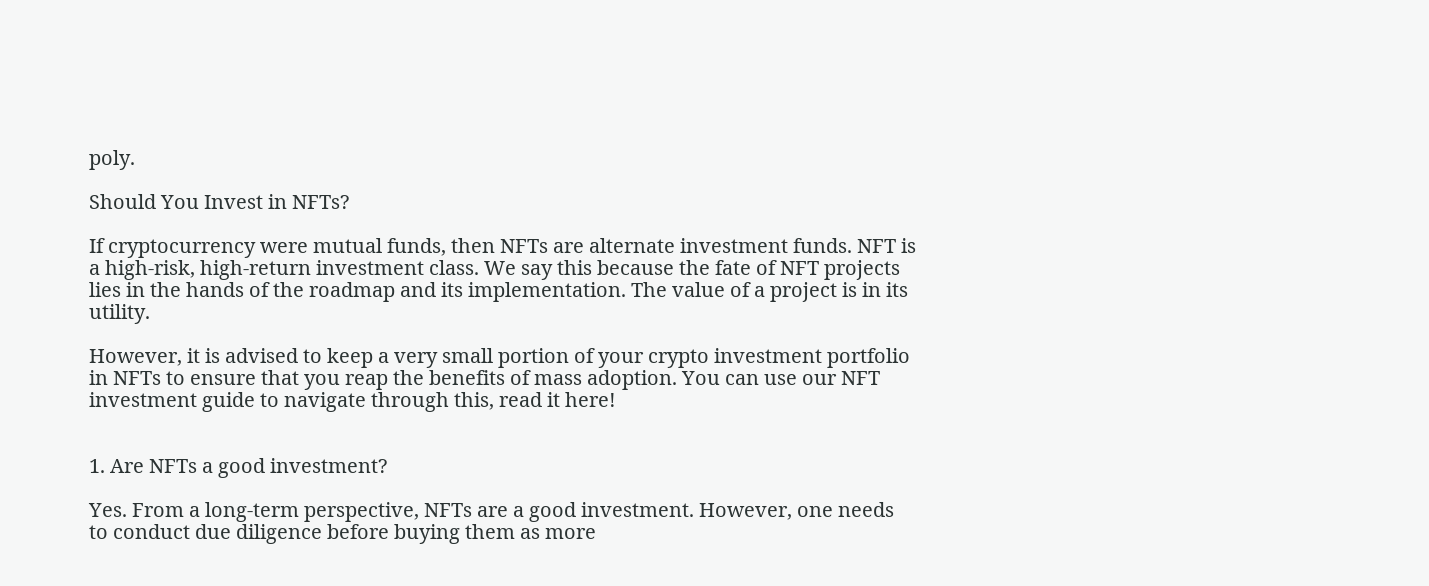poly.

Should You Invest in NFTs?

If cryptocurrency were mutual funds, then NFTs are alternate investment funds. NFT is a high-risk, high-return investment class. We say this because the fate of NFT projects lies in the hands of the roadmap and its implementation. The value of a project is in its utility.

However, it is advised to keep a very small portion of your crypto investment portfolio in NFTs to ensure that you reap the benefits of mass adoption. You can use our NFT investment guide to navigate through this, read it here!


1. Are NFTs a good investment?

Yes. From a long-term perspective, NFTs are a good investment. However, one needs to conduct due diligence before buying them as more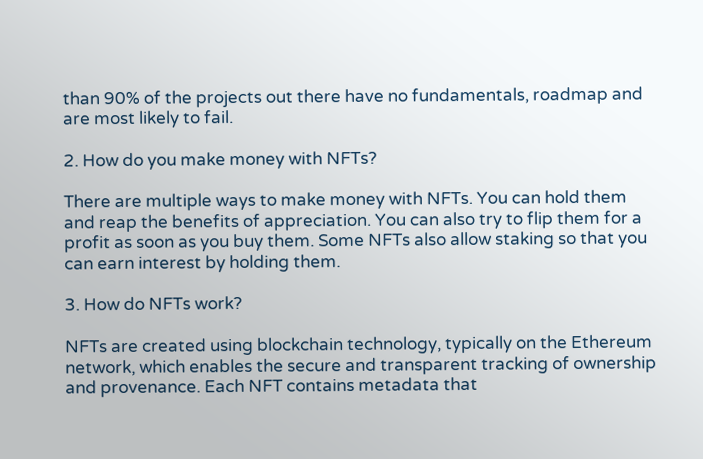than 90% of the projects out there have no fundamentals, roadmap and are most likely to fail.

2. How do you make money with NFTs?

There are multiple ways to make money with NFTs. You can hold them and reap the benefits of appreciation. You can also try to flip them for a profit as soon as you buy them. Some NFTs also allow staking so that you can earn interest by holding them.

3. How do NFTs work?

NFTs are created using blockchain technology, typically on the Ethereum network, which enables the secure and transparent tracking of ownership and provenance. Each NFT contains metadata that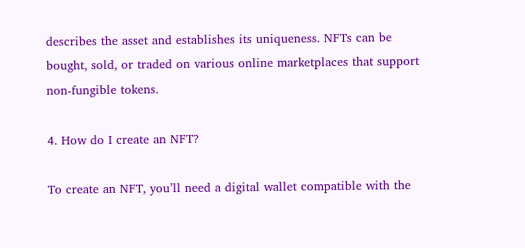describes the asset and establishes its uniqueness. NFTs can be bought, sold, or traded on various online marketplaces that support non-fungible tokens.

4. How do I create an NFT?

To create an NFT, you’ll need a digital wallet compatible with the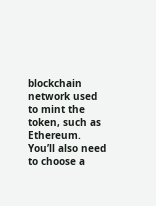blockchain network used to mint the token, such as Ethereum. You’ll also need to choose a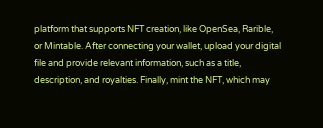platform that supports NFT creation, like OpenSea, Rarible, or Mintable. After connecting your wallet, upload your digital file and provide relevant information, such as a title, description, and royalties. Finally, mint the NFT, which may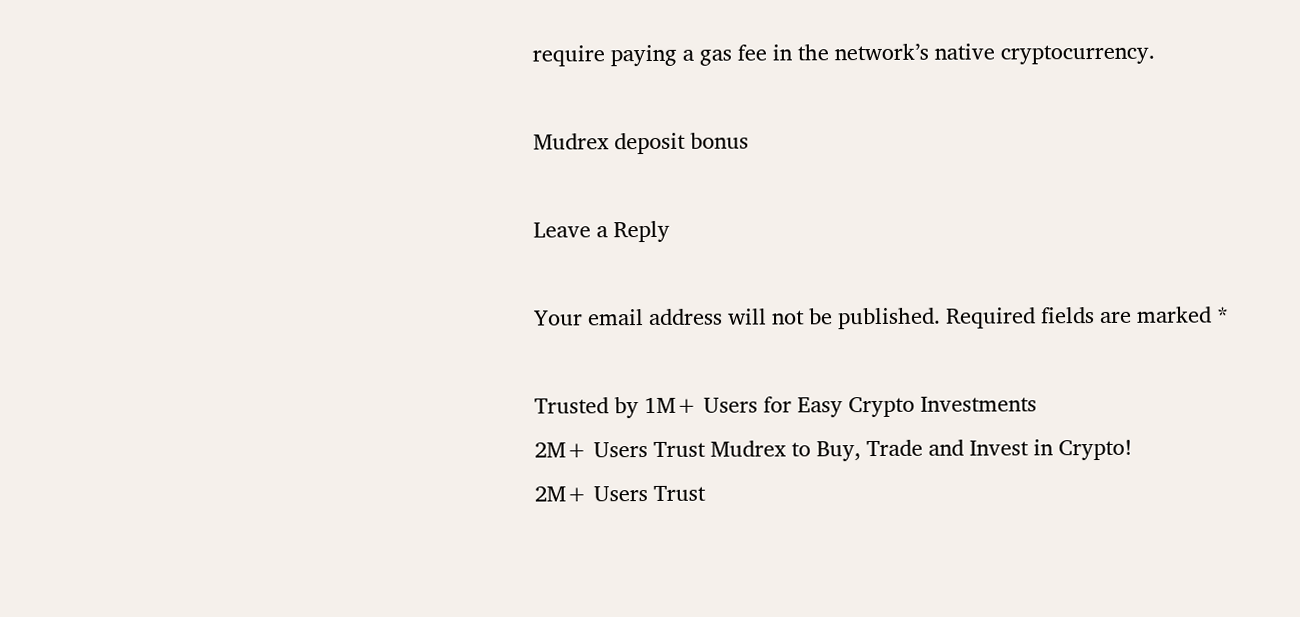require paying a gas fee in the network’s native cryptocurrency.

Mudrex deposit bonus

Leave a Reply

Your email address will not be published. Required fields are marked *

Trusted by 1M+ Users for Easy Crypto Investments
2M+ Users Trust Mudrex to Buy, Trade and Invest in Crypto!
2M+ Users Trust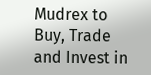Mudrex to Buy, Trade and Invest in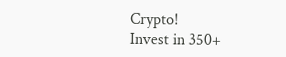Crypto!
Invest in 350+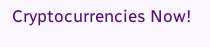Cryptocurrencies Now!